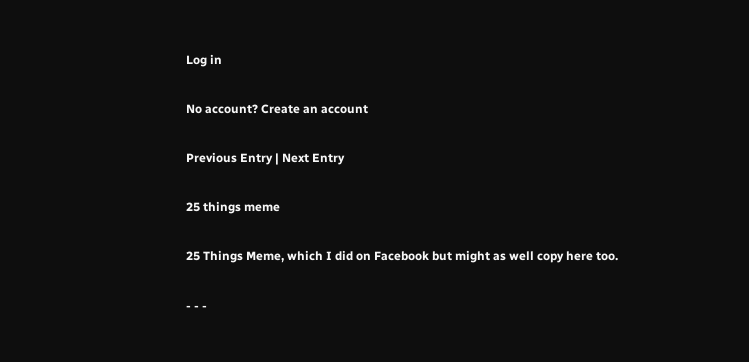Log in

No account? Create an account

Previous Entry | Next Entry

25 things meme

25 Things Meme, which I did on Facebook but might as well copy here too.

- - -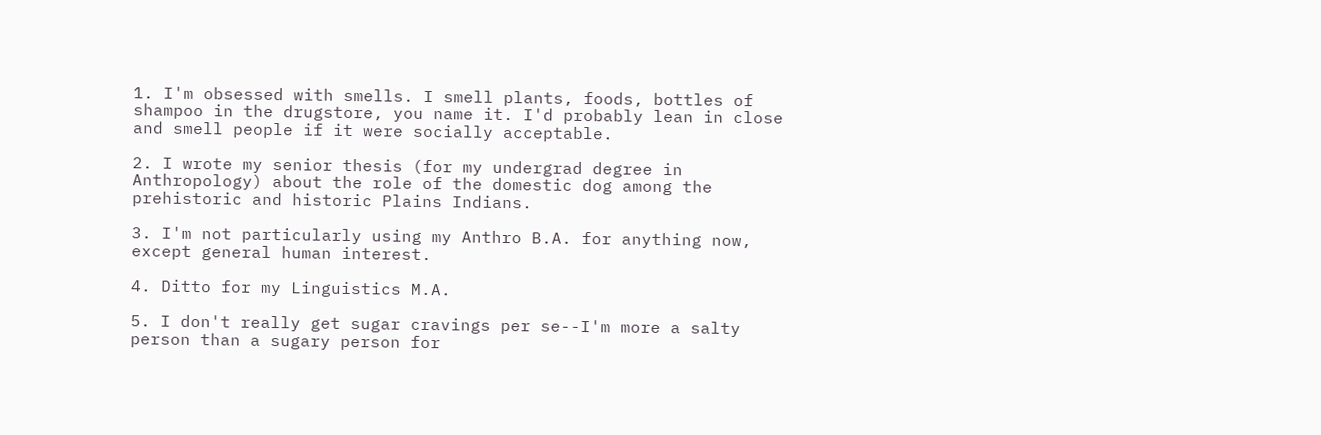1. I'm obsessed with smells. I smell plants, foods, bottles of shampoo in the drugstore, you name it. I'd probably lean in close and smell people if it were socially acceptable.

2. I wrote my senior thesis (for my undergrad degree in Anthropology) about the role of the domestic dog among the prehistoric and historic Plains Indians.

3. I'm not particularly using my Anthro B.A. for anything now, except general human interest.

4. Ditto for my Linguistics M.A.

5. I don't really get sugar cravings per se--I'm more a salty person than a sugary person for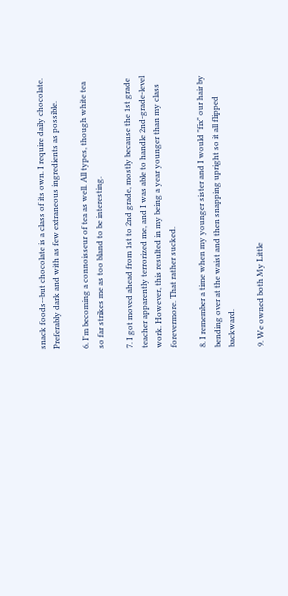snack foods--but chocolate is a class of its own. I require daily chocolate. Preferably dark and with as few extraneous ingredients as possible.

6. I'm becoming a connoisseur of tea as well. All types, though white tea so far strikes me as too bland to be interesting.

7. I got moved ahead from 1st to 2nd grade, mostly because the 1st grade teacher apparently terrorized me, and I was able to handle 2nd-grade-level work. However, this resulted in my being a year younger than my class forevermore. That rather sucked.

8. I remember a time when my younger sister and I would "fix" our hair by bending over at the waist and then snapping upright so it all flipped backward.

9. We owned both My Little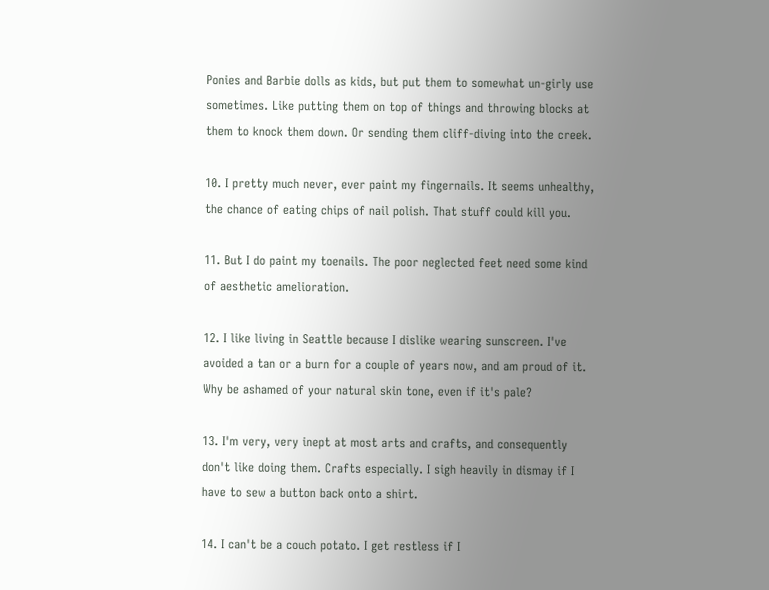Ponies and Barbie dolls as kids, but put them to somewhat un-girly use sometimes. Like putting them on top of things and throwing blocks at them to knock them down. Or sending them cliff-diving into the creek.

10. I pretty much never, ever paint my fingernails. It seems unhealthy, the chance of eating chips of nail polish. That stuff could kill you.

11. But I do paint my toenails. The poor neglected feet need some kind of aesthetic amelioration.

12. I like living in Seattle because I dislike wearing sunscreen. I've avoided a tan or a burn for a couple of years now, and am proud of it. Why be ashamed of your natural skin tone, even if it's pale?

13. I'm very, very inept at most arts and crafts, and consequently don't like doing them. Crafts especially. I sigh heavily in dismay if I have to sew a button back onto a shirt.

14. I can't be a couch potato. I get restless if I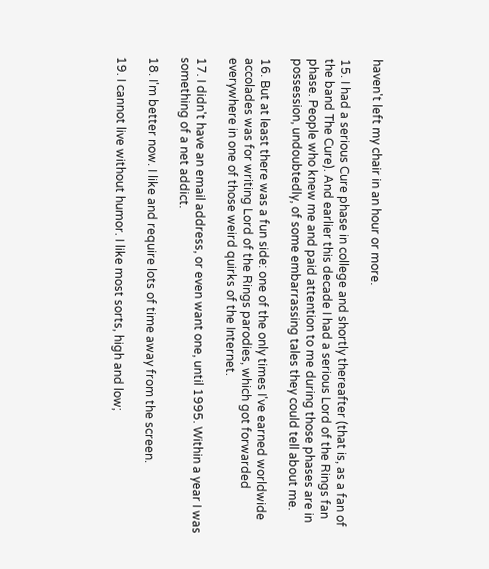haven't left my chair in an hour or more.

15. I had a serious Cure phase in college and shortly thereafter (that is, as a fan of the band The Cure). And earlier this decade I had a serious Lord of the Rings fan phase. People who knew me and paid attention to me during those phases are in possession, undoubtedly, of some embarrassing tales they could tell about me.

16. But at least there was a fun side: one of the only times I've earned worldwide accolades was for writing Lord of the Rings parodies, which got forwarded everywhere in one of those weird quirks of the Internet.

17. I didn't have an email address, or even want one, until 1995. Within a year I was something of a net addict.

18. I'm better now. I like and require lots of time away from the screen.

19. I cannot live without humor. I like most sorts, high and low;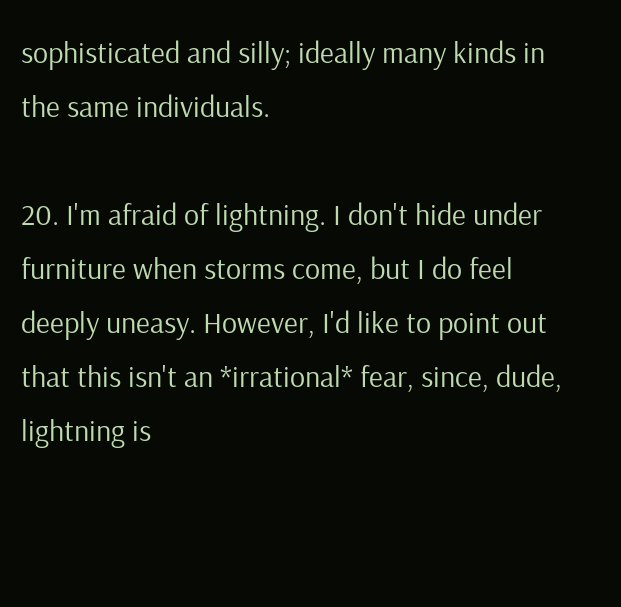sophisticated and silly; ideally many kinds in the same individuals.

20. I'm afraid of lightning. I don't hide under furniture when storms come, but I do feel deeply uneasy. However, I'd like to point out that this isn't an *irrational* fear, since, dude, lightning is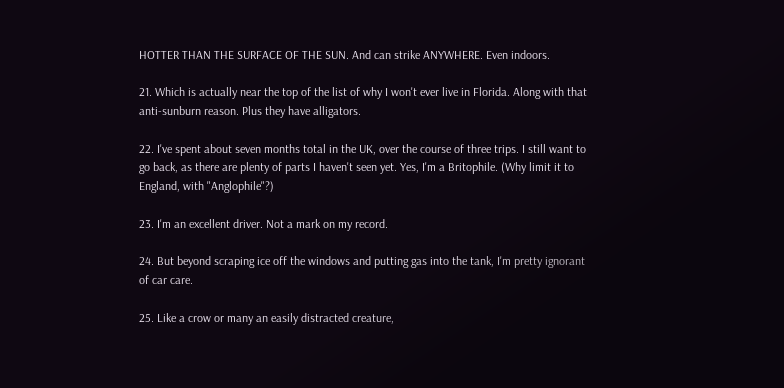HOTTER THAN THE SURFACE OF THE SUN. And can strike ANYWHERE. Even indoors.

21. Which is actually near the top of the list of why I won't ever live in Florida. Along with that anti-sunburn reason. Plus they have alligators.

22. I've spent about seven months total in the UK, over the course of three trips. I still want to go back, as there are plenty of parts I haven't seen yet. Yes, I'm a Britophile. (Why limit it to England, with "Anglophile"?)

23. I'm an excellent driver. Not a mark on my record.

24. But beyond scraping ice off the windows and putting gas into the tank, I'm pretty ignorant of car care.

25. Like a crow or many an easily distracted creature,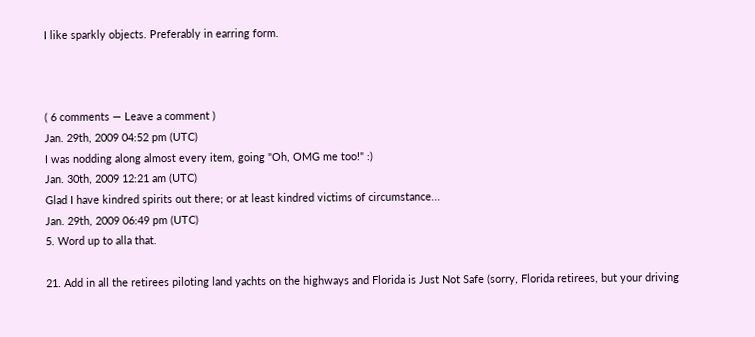I like sparkly objects. Preferably in earring form.



( 6 comments — Leave a comment )
Jan. 29th, 2009 04:52 pm (UTC)
I was nodding along almost every item, going "Oh, OMG me too!" :)
Jan. 30th, 2009 12:21 am (UTC)
Glad I have kindred spirits out there; or at least kindred victims of circumstance...
Jan. 29th, 2009 06:49 pm (UTC)
5. Word up to alla that.

21. Add in all the retirees piloting land yachts on the highways and Florida is Just Not Safe (sorry, Florida retirees, but your driving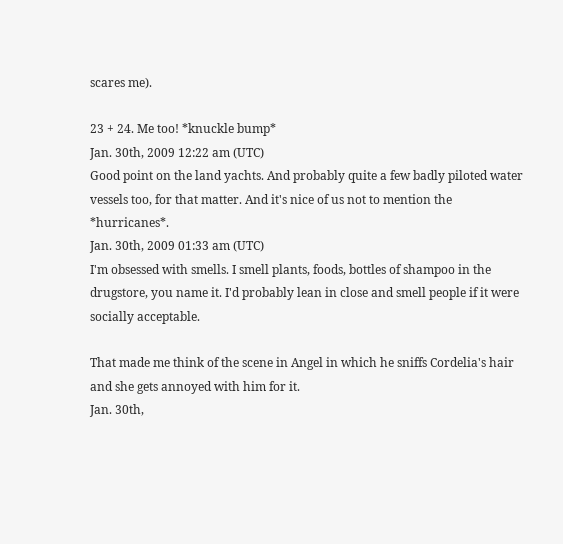scares me).

23 + 24. Me too! *knuckle bump*
Jan. 30th, 2009 12:22 am (UTC)
Good point on the land yachts. And probably quite a few badly piloted water vessels too, for that matter. And it's nice of us not to mention the *hurricanes*.
Jan. 30th, 2009 01:33 am (UTC)
I'm obsessed with smells. I smell plants, foods, bottles of shampoo in the drugstore, you name it. I'd probably lean in close and smell people if it were socially acceptable.

That made me think of the scene in Angel in which he sniffs Cordelia's hair and she gets annoyed with him for it.
Jan. 30th,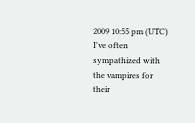2009 10:55 pm (UTC)
I've often sympathized with the vampires for their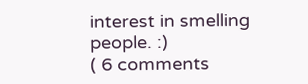interest in smelling people. :)
( 6 comments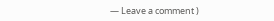— Leave a comment )